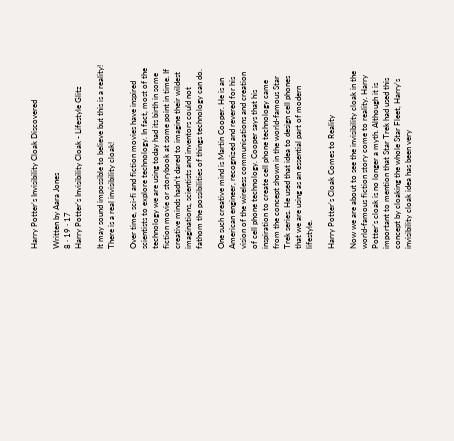Harry Potter’s Invisibility Cloak Discovered

Written by Aara Jones
8 · 19 · 17
Harry Potter’s Invisibility Cloak - Lifestyle Glitz

It may sound impossible to believe but this is a reality! There is a real invisibility cloak!

Over time, sci-fi and fiction movies have inspired scientists to explore technology. In fact, most of the technology we are using today had its birth in some fiction movie or storybook at some point in time. If creative minds hadn’t dared to imagine their wildest imaginations, scientists and inventors could not fathom the possibilities of things technology can do.

One such creative mind is Martin Cooper. He is an American engineer, recognized and revered for his vision of the wireless communications and creation of cell phone technology. Cooper says that his inspiration to create cell phone technology came from the concept shown in the world-famous Star Trek series. He used that idea to design cell phones that we are using as an essential part of modern lifestyle.

Harry Potter’s Cloak Comes to Reality

Now we are about to see the invisibility cloak in the world-famous fiction story come to reality. Harry Potter’s cloak is no longer a myth. Although it is important to mention that Star Trek had used this concept by cloaking the whole Star Fleet, Harry’s invisibility cloak idea has been very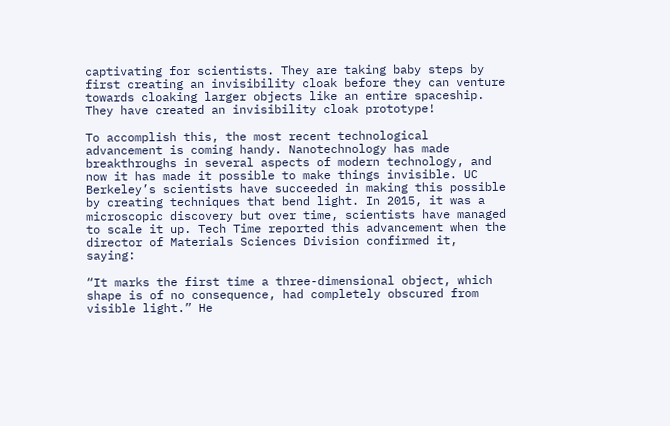captivating for scientists. They are taking baby steps by first creating an invisibility cloak before they can venture towards cloaking larger objects like an entire spaceship. They have created an invisibility cloak prototype!

To accomplish this, the most recent technological advancement is coming handy. Nanotechnology has made breakthroughs in several aspects of modern technology, and now it has made it possible to make things invisible. UC Berkeley’s scientists have succeeded in making this possible by creating techniques that bend light. In 2015, it was a microscopic discovery but over time, scientists have managed to scale it up. Tech Time reported this advancement when the director of Materials Sciences Division confirmed it, saying:

“It marks the first time a three-dimensional object, which shape is of no consequence, had completely obscured from visible light.” He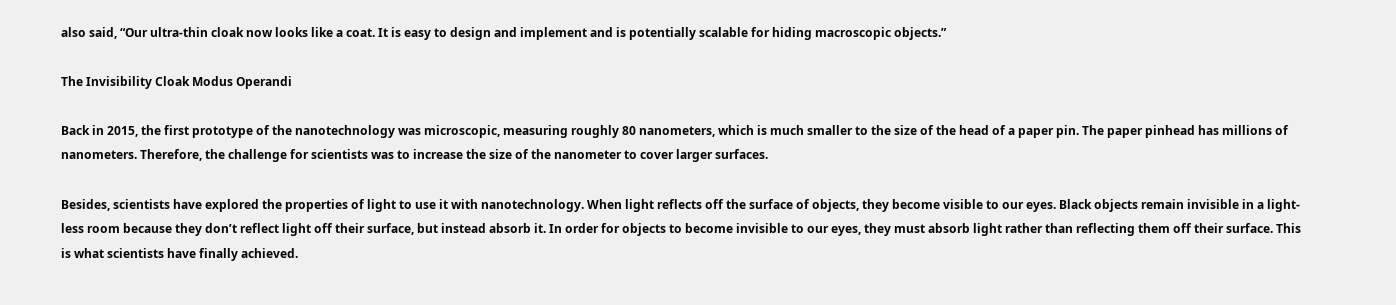also said, “Our ultra-thin cloak now looks like a coat. It is easy to design and implement and is potentially scalable for hiding macroscopic objects.”

The Invisibility Cloak Modus Operandi

Back in 2015, the first prototype of the nanotechnology was microscopic, measuring roughly 80 nanometers, which is much smaller to the size of the head of a paper pin. The paper pinhead has millions of nanometers. Therefore, the challenge for scientists was to increase the size of the nanometer to cover larger surfaces.

Besides, scientists have explored the properties of light to use it with nanotechnology. When light reflects off the surface of objects, they become visible to our eyes. Black objects remain invisible in a light-less room because they don’t reflect light off their surface, but instead absorb it. In order for objects to become invisible to our eyes, they must absorb light rather than reflecting them off their surface. This is what scientists have finally achieved.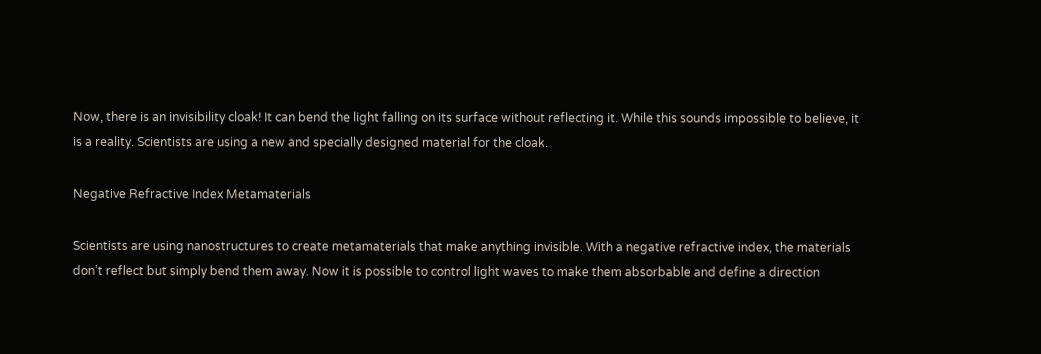Now, there is an invisibility cloak! It can bend the light falling on its surface without reflecting it. While this sounds impossible to believe, it is a reality. Scientists are using a new and specially designed material for the cloak.

Negative Refractive Index Metamaterials

Scientists are using nanostructures to create metamaterials that make anything invisible. With a negative refractive index, the materials don’t reflect but simply bend them away. Now it is possible to control light waves to make them absorbable and define a direction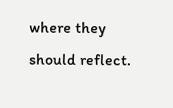where they should reflect.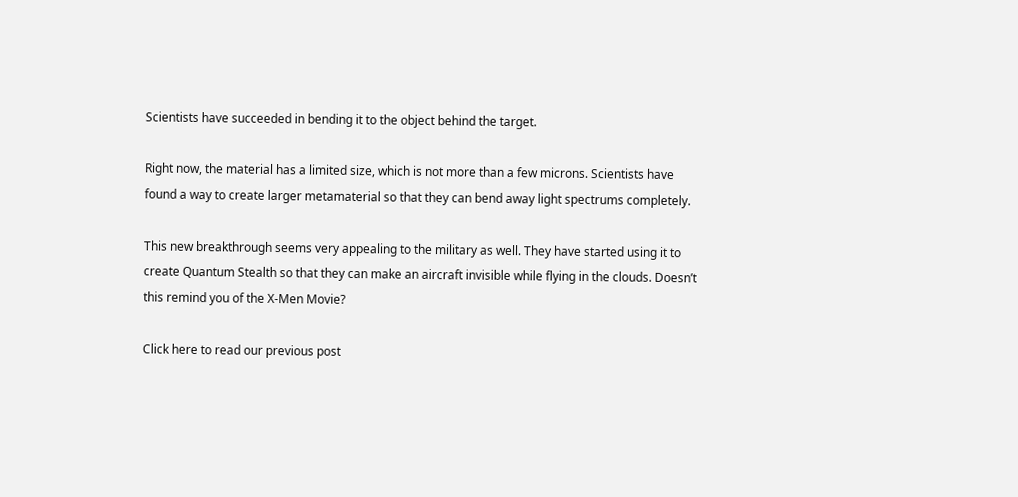Scientists have succeeded in bending it to the object behind the target.

Right now, the material has a limited size, which is not more than a few microns. Scientists have found a way to create larger metamaterial so that they can bend away light spectrums completely.

This new breakthrough seems very appealing to the military as well. They have started using it to create Quantum Stealth so that they can make an aircraft invisible while flying in the clouds. Doesn’t this remind you of the X-Men Movie?

Click here to read our previous post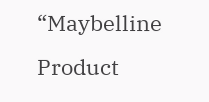“Maybelline Product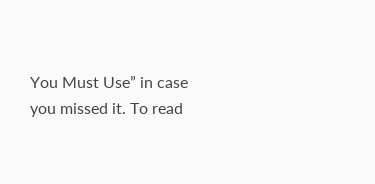You Must Use” in case you missed it. To read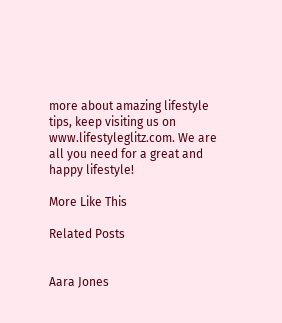more about amazing lifestyle tips, keep visiting us on www.lifestyleglitz.com. We are all you need for a great and happy lifestyle!

More Like This

Related Posts


Aara Jones